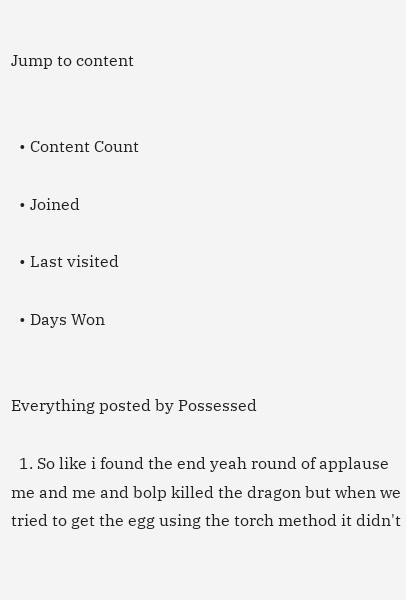Jump to content


  • Content Count

  • Joined

  • Last visited

  • Days Won


Everything posted by Possessed

  1. So like i found the end yeah round of applause me and me and bolp killed the dragon but when we tried to get the egg using the torch method it didn't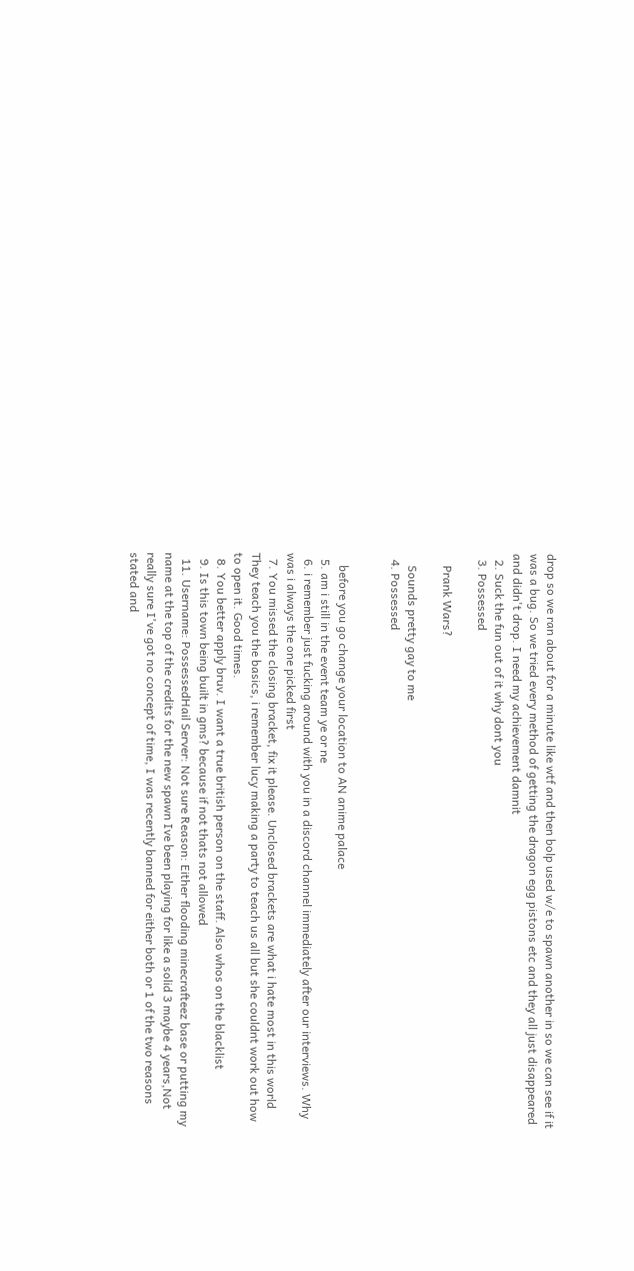drop so we ran about for a minute like wtf and then bolp used w/e to spawn another in so we can see if it was a bug. So we tried every method of getting the dragon egg pistons etc and they all just disappeared and didn't drop. I need my achievement damnit
  2. Suck the fun out of it why dont you
  3. Possessed

    Prank Wars?

    Sounds pretty gay to me
  4. Possessed


    before you go change your location to AN anime palace
  5. am i still in the event team ye or ne
  6. i remember just fucking around with you in a discord channel immediately after our interviews. Why was i always the one picked first
  7. You missed the closing bracket, fix it please. Unclosed brackets are what i hate most in this world They teach you the basics, i remember lucy making a party to teach us all but she couldnt work out how to open it. Good times.
  8. You better apply bruv. I want a true british person on the staff. Also whos on the blacklist
  9. Is this town being built in gms? because if not thats not allowed
  11. Username: PossessedHail Server: Not sure Reason: Either flooding minecrafteez base or putting my name at the top of the credits for the new spawn Ive been playing for like a solid 3 maybe 4 years,Not really sure I've got no concept of time, I was recently banned for either both or 1 of the two reasons stated and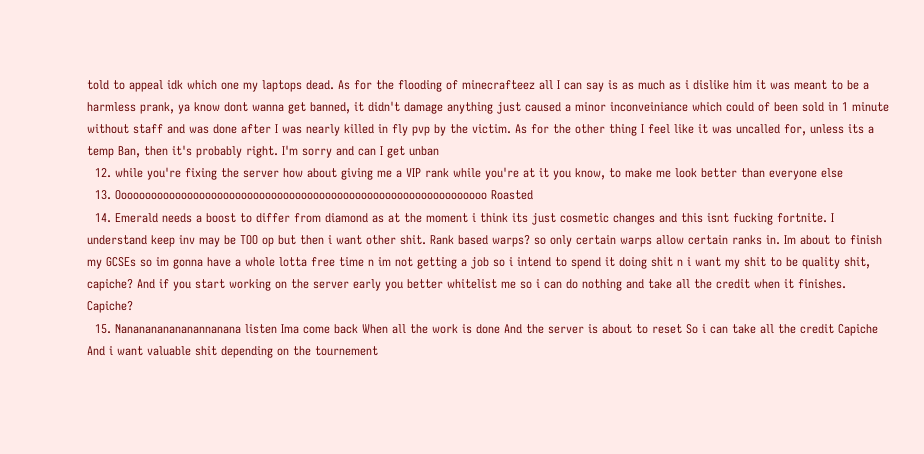told to appeal idk which one my laptops dead. As for the flooding of minecrafteez all I can say is as much as i dislike him it was meant to be a harmless prank, ya know dont wanna get banned, it didn't damage anything just caused a minor inconveiniance which could of been sold in 1 minute without staff and was done after I was nearly killed in fly pvp by the victim. As for the other thing I feel like it was uncalled for, unless its a temp Ban, then it's probably right. I'm sorry and can I get unban
  12. while you're fixing the server how about giving me a VIP rank while you're at it you know, to make me look better than everyone else
  13. Oooooooooooooooooooooooooooooooooooooooooooooooooooooooooooooo Roasted
  14. Emerald needs a boost to differ from diamond as at the moment i think its just cosmetic changes and this isnt fucking fortnite. I understand keep inv may be TOO op but then i want other shit. Rank based warps? so only certain warps allow certain ranks in. Im about to finish my GCSEs so im gonna have a whole lotta free time n im not getting a job so i intend to spend it doing shit n i want my shit to be quality shit, capiche? And if you start working on the server early you better whitelist me so i can do nothing and take all the credit when it finishes. Capiche?
  15. Nananananananannanana listen Ima come back When all the work is done And the server is about to reset So i can take all the credit Capiche And i want valuable shit depending on the tournement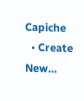Capiche
  • Create New...